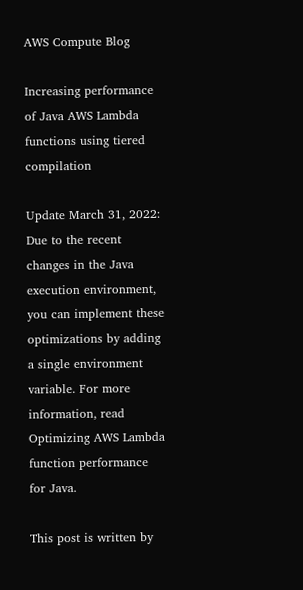AWS Compute Blog

Increasing performance of Java AWS Lambda functions using tiered compilation

Update March 31, 2022: Due to the recent changes in the Java execution environment, you can implement these optimizations by adding a single environment variable. For more information, read Optimizing AWS Lambda function performance for Java.

This post is written by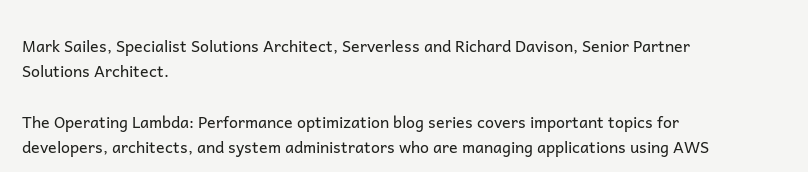Mark Sailes, Specialist Solutions Architect, Serverless and Richard Davison, Senior Partner Solutions Architect.

The Operating Lambda: Performance optimization blog series covers important topics for developers, architects, and system administrators who are managing applications using AWS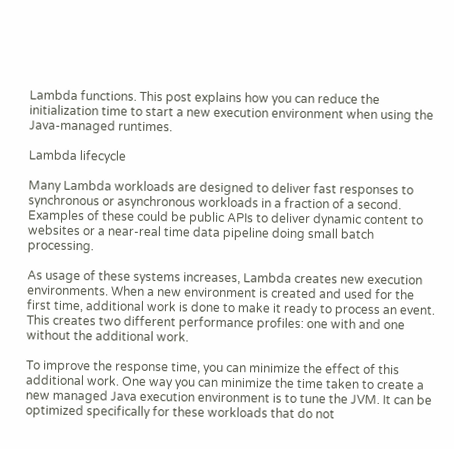Lambda functions. This post explains how you can reduce the initialization time to start a new execution environment when using the Java-managed runtimes.

Lambda lifecycle

Many Lambda workloads are designed to deliver fast responses to synchronous or asynchronous workloads in a fraction of a second. Examples of these could be public APIs to deliver dynamic content to websites or a near-real time data pipeline doing small batch processing.

As usage of these systems increases, Lambda creates new execution environments. When a new environment is created and used for the first time, additional work is done to make it ready to process an event. This creates two different performance profiles: one with and one without the additional work.

To improve the response time, you can minimize the effect of this additional work. One way you can minimize the time taken to create a new managed Java execution environment is to tune the JVM. It can be optimized specifically for these workloads that do not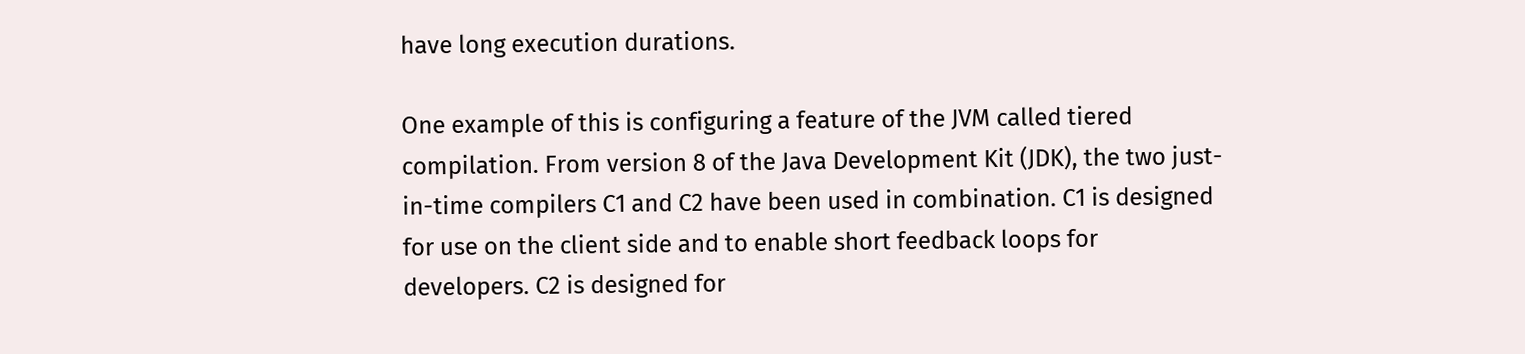have long execution durations.

One example of this is configuring a feature of the JVM called tiered compilation. From version 8 of the Java Development Kit (JDK), the two just-in-time compilers C1 and C2 have been used in combination. C1 is designed for use on the client side and to enable short feedback loops for developers. C2 is designed for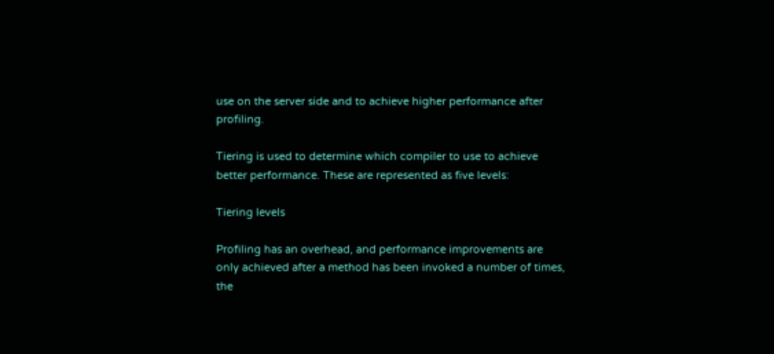use on the server side and to achieve higher performance after profiling.

Tiering is used to determine which compiler to use to achieve better performance. These are represented as five levels:

Tiering levels

Profiling has an overhead, and performance improvements are only achieved after a method has been invoked a number of times, the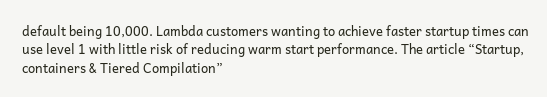default being 10,000. Lambda customers wanting to achieve faster startup times can use level 1 with little risk of reducing warm start performance. The article “Startup, containers & Tiered Compilation”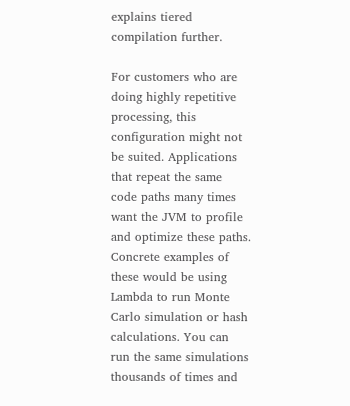explains tiered compilation further.

For customers who are doing highly repetitive processing, this configuration might not be suited. Applications that repeat the same code paths many times want the JVM to profile and optimize these paths. Concrete examples of these would be using Lambda to run Monte Carlo simulation or hash calculations. You can run the same simulations thousands of times and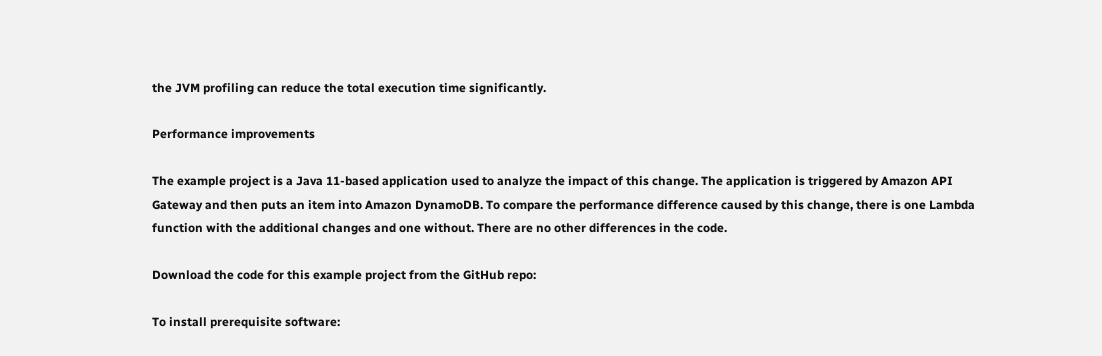the JVM profiling can reduce the total execution time significantly.

Performance improvements

The example project is a Java 11-based application used to analyze the impact of this change. The application is triggered by Amazon API Gateway and then puts an item into Amazon DynamoDB. To compare the performance difference caused by this change, there is one Lambda function with the additional changes and one without. There are no other differences in the code.

Download the code for this example project from the GitHub repo:

To install prerequisite software: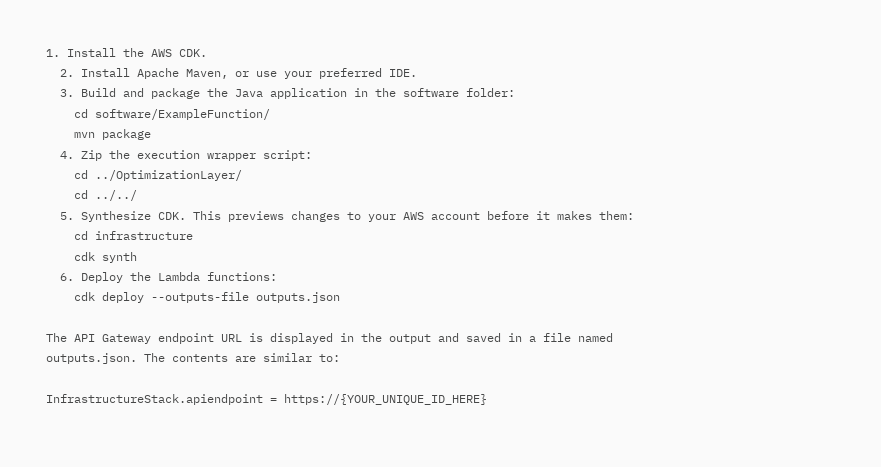1. Install the AWS CDK.
  2. Install Apache Maven, or use your preferred IDE.
  3. Build and package the Java application in the software folder:
    cd software/ExampleFunction/
    mvn package
  4. Zip the execution wrapper script:
    cd ../OptimizationLayer/
    cd ../../
  5. Synthesize CDK. This previews changes to your AWS account before it makes them:
    cd infrastructure
    cdk synth
  6. Deploy the Lambda functions:
    cdk deploy --outputs-file outputs.json

The API Gateway endpoint URL is displayed in the output and saved in a file named outputs.json. The contents are similar to:

InfrastructureStack.apiendpoint = https://{YOUR_UNIQUE_ID_HERE}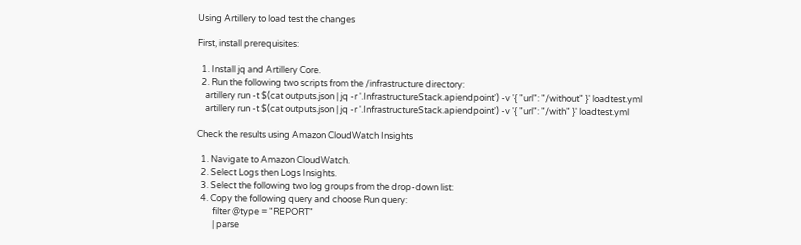Using Artillery to load test the changes

First, install prerequisites:

  1. Install jq and Artillery Core.
  2. Run the following two scripts from the /infrastructure directory:
    artillery run -t $(cat outputs.json | jq -r '.InfrastructureStack.apiendpoint') -v '{ "url": "/without" }' loadtest.yml
    artillery run -t $(cat outputs.json | jq -r '.InfrastructureStack.apiendpoint') -v '{ "url": "/with" }' loadtest.yml

Check the results using Amazon CloudWatch Insights

  1. Navigate to Amazon CloudWatch.
  2. Select Logs then Logs Insights.
  3. Select the following two log groups from the drop-down list:
  4. Copy the following query and choose Run query:
        filter @type = "REPORT"
        | parse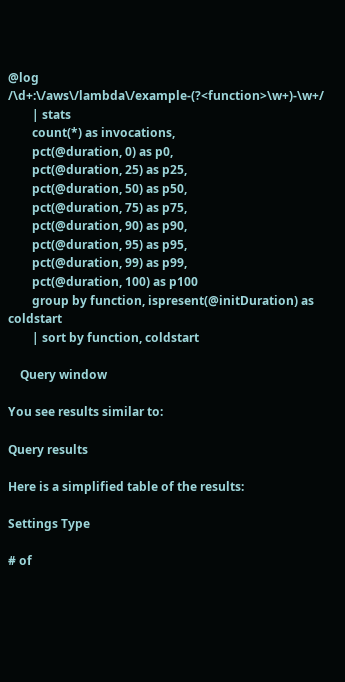@log /\d+:\/aws\/lambda\/example-(?<function>\w+)-\w+/
        | stats
        count(*) as invocations,
        pct(@duration, 0) as p0,
        pct(@duration, 25) as p25,
        pct(@duration, 50) as p50,
        pct(@duration, 75) as p75,
        pct(@duration, 90) as p90,
        pct(@duration, 95) as p95,
        pct(@duration, 99) as p99,
        pct(@duration, 100) as p100
        group by function, ispresent(@initDuration) as coldstart
        | sort by function, coldstart

    Query window

You see results similar to:

Query results

Here is a simplified table of the results:

Settings Type

# of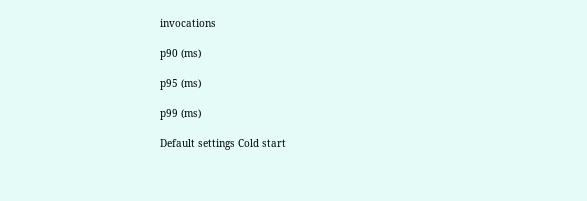invocations

p90 (ms)

p95 (ms)

p99 (ms)

Default settings Cold start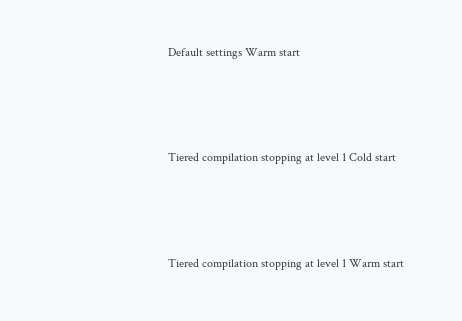Default settings Warm start





Tiered compilation stopping at level 1 Cold start





Tiered compilation stopping at level 1 Warm start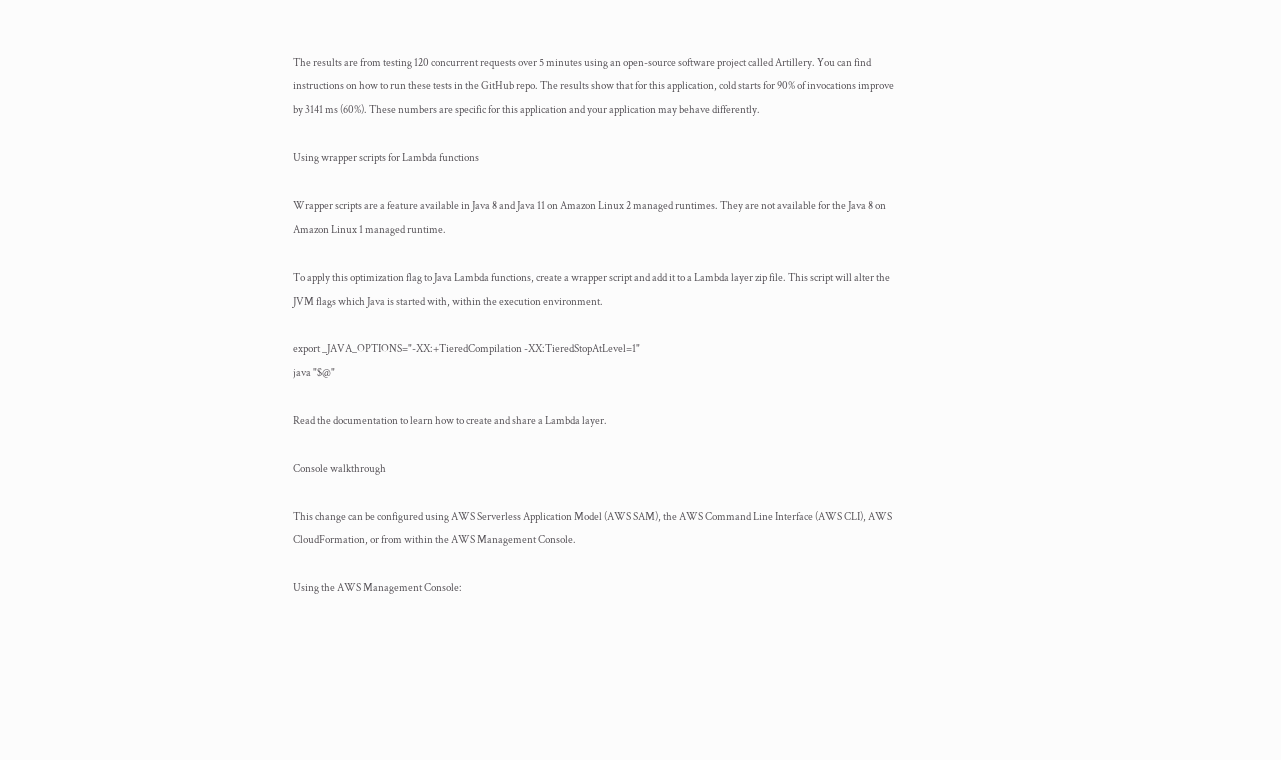The results are from testing 120 concurrent requests over 5 minutes using an open-source software project called Artillery. You can find instructions on how to run these tests in the GitHub repo. The results show that for this application, cold starts for 90% of invocations improve by 3141 ms (60%). These numbers are specific for this application and your application may behave differently.

Using wrapper scripts for Lambda functions

Wrapper scripts are a feature available in Java 8 and Java 11 on Amazon Linux 2 managed runtimes. They are not available for the Java 8 on Amazon Linux 1 managed runtime.

To apply this optimization flag to Java Lambda functions, create a wrapper script and add it to a Lambda layer zip file. This script will alter the JVM flags which Java is started with, within the execution environment.

export _JAVA_OPTIONS="-XX:+TieredCompilation -XX:TieredStopAtLevel=1"
java "$@"

Read the documentation to learn how to create and share a Lambda layer.

Console walkthrough

This change can be configured using AWS Serverless Application Model (AWS SAM), the AWS Command Line Interface (AWS CLI), AWS CloudFormation, or from within the AWS Management Console.

Using the AWS Management Console: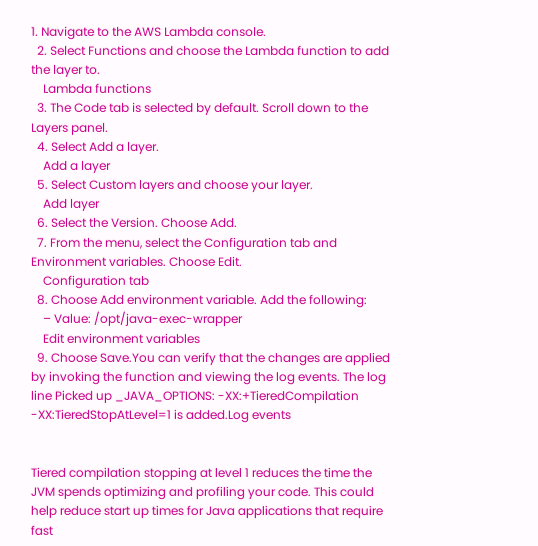1. Navigate to the AWS Lambda console.
  2. Select Functions and choose the Lambda function to add the layer to.
    Lambda functions
  3. The Code tab is selected by default. Scroll down to the Layers panel.
  4. Select Add a layer.
    Add a layer
  5. Select Custom layers and choose your layer.
    Add layer
  6. Select the Version. Choose Add.
  7. From the menu, select the Configuration tab and Environment variables. Choose Edit.
    Configuration tab
  8. Choose Add environment variable. Add the following:
    – Value: /opt/java-exec-wrapper
    Edit environment variables
  9. Choose Save.You can verify that the changes are applied by invoking the function and viewing the log events. The log line Picked up _JAVA_OPTIONS: -XX:+TieredCompilation -XX:TieredStopAtLevel=1 is added.Log events


Tiered compilation stopping at level 1 reduces the time the JVM spends optimizing and profiling your code. This could help reduce start up times for Java applications that require fast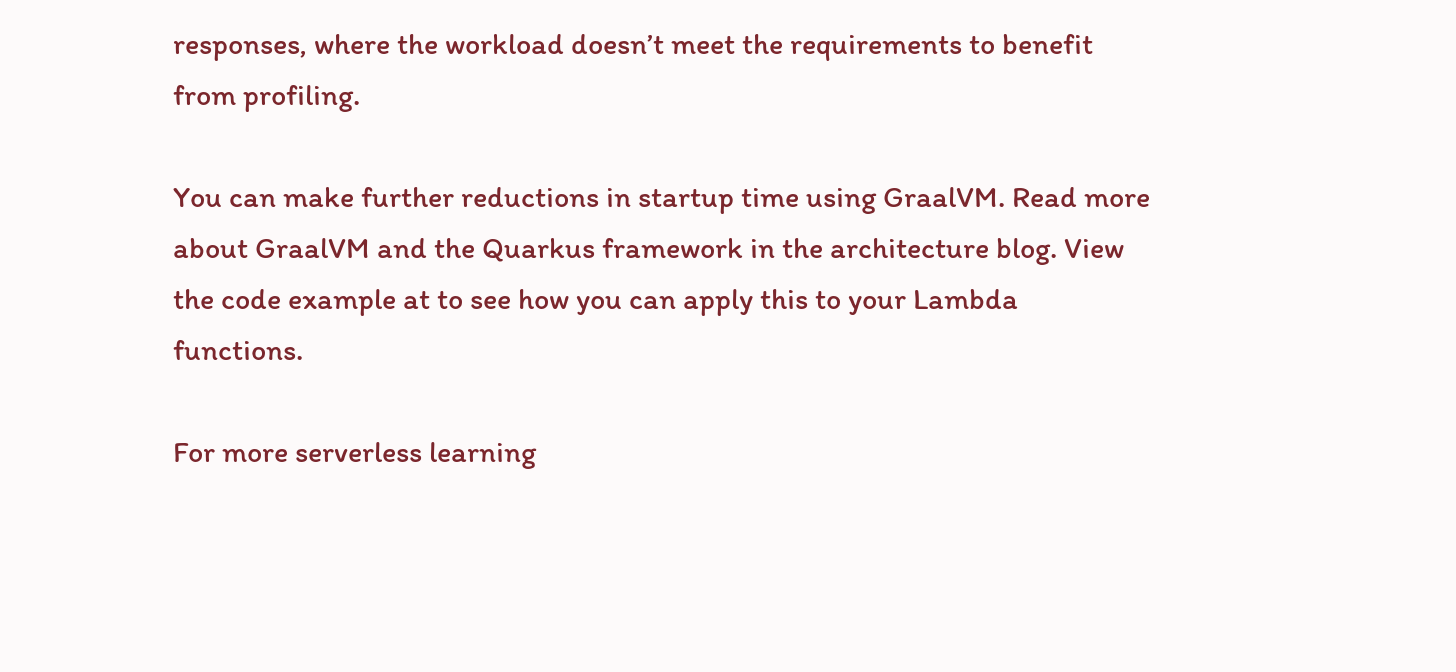responses, where the workload doesn’t meet the requirements to benefit from profiling.

You can make further reductions in startup time using GraalVM. Read more about GraalVM and the Quarkus framework in the architecture blog. View the code example at to see how you can apply this to your Lambda functions.

For more serverless learning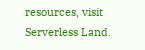resources, visit Serverless Land.